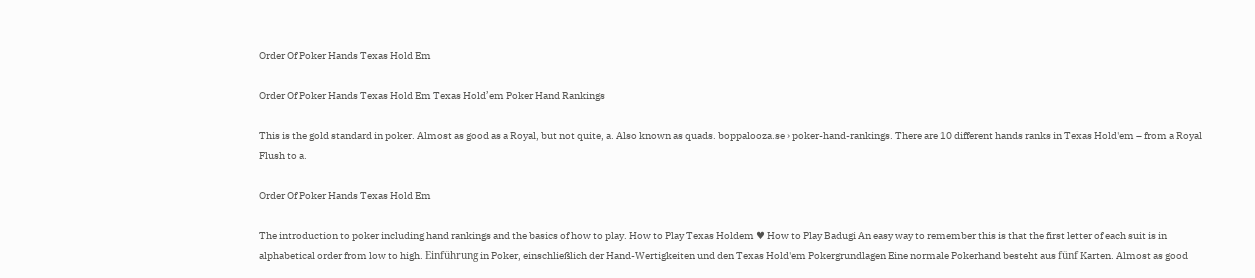Order Of Poker Hands Texas Hold Em

Order Of Poker Hands Texas Hold Em Texas Hold’em Poker Hand Rankings

This is the gold standard in poker. Almost as good as a Royal, but not quite, a. Also known as quads. boppalooza.se › poker-hand-rankings. There are 10 different hands ranks in Texas Hold'em – from a Royal Flush to a.

Order Of Poker Hands Texas Hold Em

The introduction to poker including hand rankings and the basics of how to play. How to Play Texas Holdem ♥ How to Play Badugi An easy way to remember this is that the first letter of each suit is in alphabetical order from low to high. Einführung in Poker, einschließlich der Hand-Wertigkeiten und den Texas Hold'em Pokergrundlagen Eine normale Pokerhand besteht aus fünf Karten. Almost as good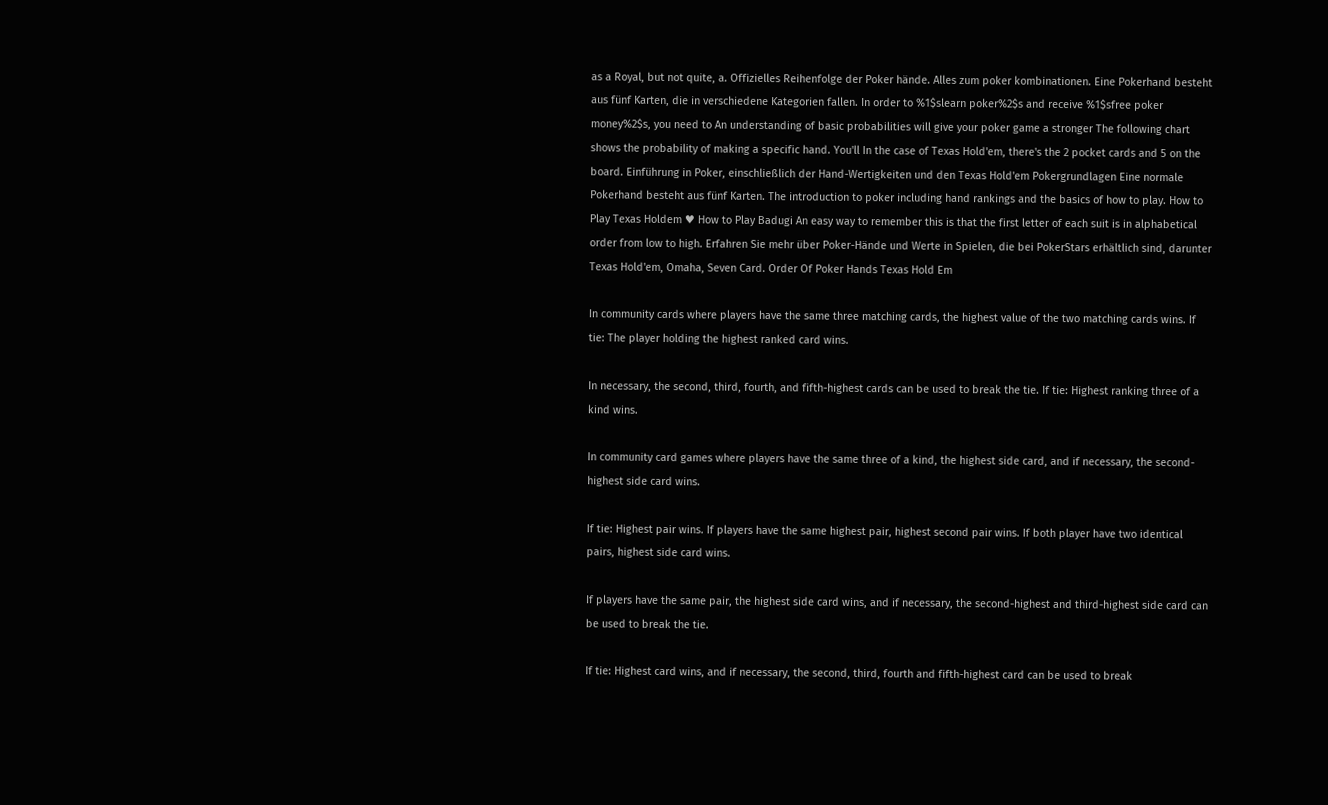as a Royal, but not quite, a. Offizielles Reihenfolge der Poker hände. Alles zum poker kombinationen. Eine Pokerhand besteht aus fünf Karten, die in verschiedene Kategorien fallen. In order to %1$slearn poker%2$s and receive %1$sfree poker money%2$s, you need to An understanding of basic probabilities will give your poker game a stronger The following chart shows the probability of making a specific hand. You'll In the case of Texas Hold'em, there's the 2 pocket cards and 5 on the board. Einführung in Poker, einschließlich der Hand-Wertigkeiten und den Texas Hold'em Pokergrundlagen Eine normale Pokerhand besteht aus fünf Karten. The introduction to poker including hand rankings and the basics of how to play. How to Play Texas Holdem ♥ How to Play Badugi An easy way to remember this is that the first letter of each suit is in alphabetical order from low to high. Erfahren Sie mehr über Poker-Hände und Werte in Spielen, die bei PokerStars erhältlich sind, darunter Texas Hold'em, Omaha, Seven Card. Order Of Poker Hands Texas Hold Em

In community cards where players have the same three matching cards, the highest value of the two matching cards wins. If tie: The player holding the highest ranked card wins.

In necessary, the second, third, fourth, and fifth-highest cards can be used to break the tie. If tie: Highest ranking three of a kind wins.

In community card games where players have the same three of a kind, the highest side card, and if necessary, the second-highest side card wins.

If tie: Highest pair wins. If players have the same highest pair, highest second pair wins. If both player have two identical pairs, highest side card wins.

If players have the same pair, the highest side card wins, and if necessary, the second-highest and third-highest side card can be used to break the tie.

If tie: Highest card wins, and if necessary, the second, third, fourth and fifth-highest card can be used to break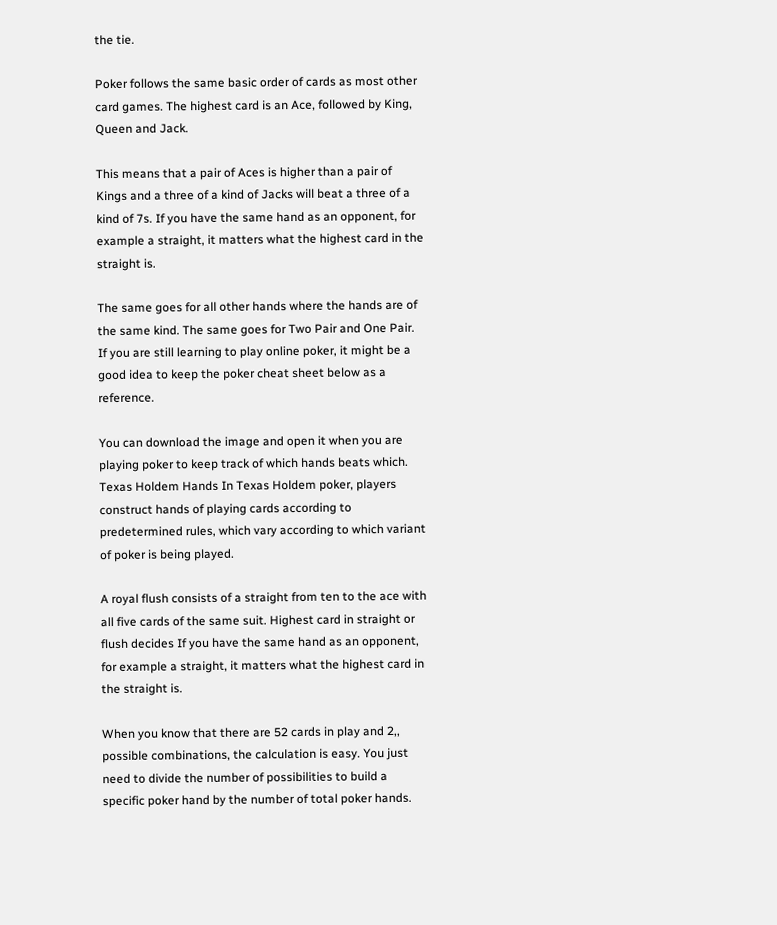the tie.

Poker follows the same basic order of cards as most other card games. The highest card is an Ace, followed by King, Queen and Jack.

This means that a pair of Aces is higher than a pair of Kings and a three of a kind of Jacks will beat a three of a kind of 7s. If you have the same hand as an opponent, for example a straight, it matters what the highest card in the straight is.

The same goes for all other hands where the hands are of the same kind. The same goes for Two Pair and One Pair. If you are still learning to play online poker, it might be a good idea to keep the poker cheat sheet below as a reference.

You can download the image and open it when you are playing poker to keep track of which hands beats which. Texas Holdem Hands In Texas Holdem poker, players construct hands of playing cards according to predetermined rules, which vary according to which variant of poker is being played.

A royal flush consists of a straight from ten to the ace with all five cards of the same suit. Highest card in straight or flush decides If you have the same hand as an opponent, for example a straight, it matters what the highest card in the straight is.

When you know that there are 52 cards in play and 2,, possible combinations, the calculation is easy. You just need to divide the number of possibilities to build a specific poker hand by the number of total poker hands.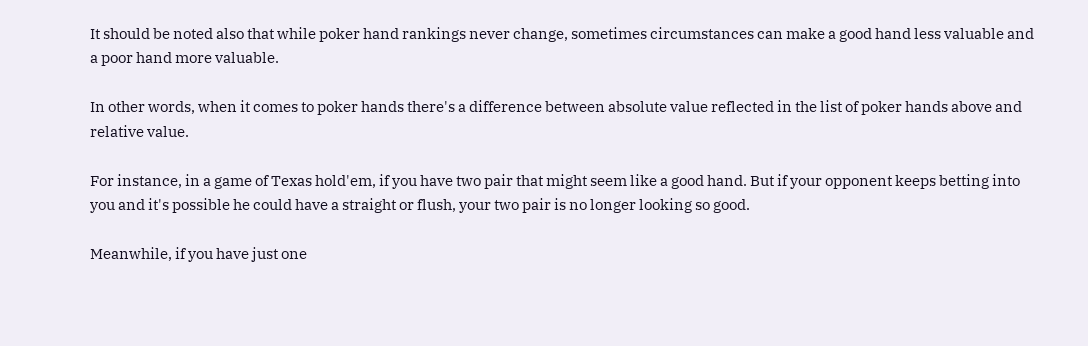It should be noted also that while poker hand rankings never change, sometimes circumstances can make a good hand less valuable and a poor hand more valuable.

In other words, when it comes to poker hands there's a difference between absolute value reflected in the list of poker hands above and relative value.

For instance, in a game of Texas hold'em, if you have two pair that might seem like a good hand. But if your opponent keeps betting into you and it's possible he could have a straight or flush, your two pair is no longer looking so good.

Meanwhile, if you have just one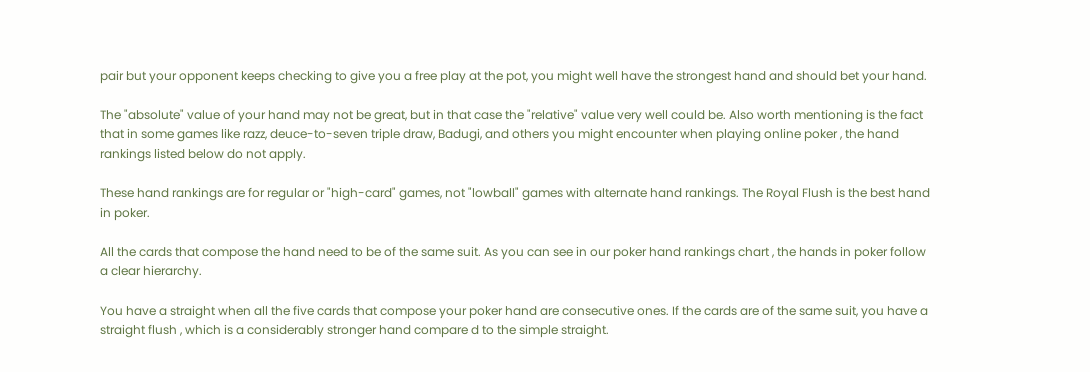pair but your opponent keeps checking to give you a free play at the pot, you might well have the strongest hand and should bet your hand.

The "absolute" value of your hand may not be great, but in that case the "relative" value very well could be. Also worth mentioning is the fact that in some games like razz, deuce-to-seven triple draw, Badugi, and others you might encounter when playing online poker , the hand rankings listed below do not apply.

These hand rankings are for regular or "high-card" games, not "lowball" games with alternate hand rankings. The Royal Flush is the best hand in poker.

All the cards that compose the hand need to be of the same suit. As you can see in our poker hand rankings chart , the hands in poker follow a clear hierarchy.

You have a straight when all the five cards that compose your poker hand are consecutive ones. If the cards are of the same suit, you have a straight flush , which is a considerably stronger hand compare d to the simple straight.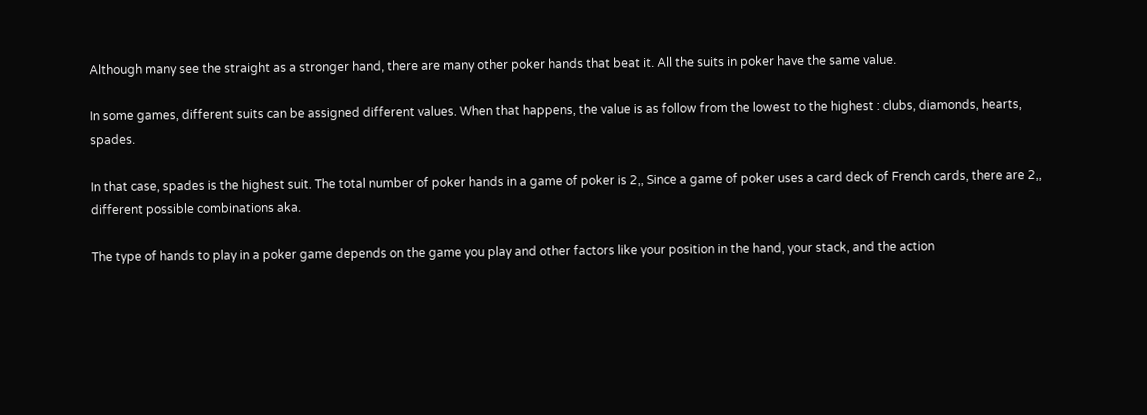Although many see the straight as a stronger hand, there are many other poker hands that beat it. All the suits in poker have the same value.

In some games, different suits can be assigned different values. When that happens, the value is as follow from the lowest to the highest : clubs, diamonds, hearts, spades.

In that case, spades is the highest suit. The total number of poker hands in a game of poker is 2,, Since a game of poker uses a card deck of French cards, there are 2,, different possible combinations aka.

The type of hands to play in a poker game depends on the game you play and other factors like your position in the hand, your stack, and the action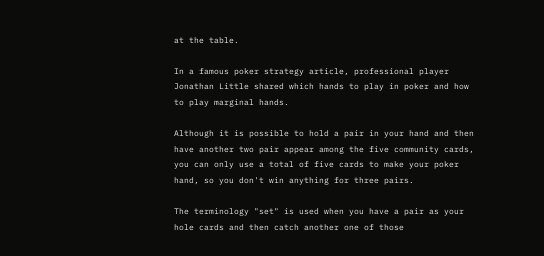at the table.

In a famous poker strategy article, professional player Jonathan Little shared which hands to play in poker and how to play marginal hands.

Although it is possible to hold a pair in your hand and then have another two pair appear among the five community cards, you can only use a total of five cards to make your poker hand, so you don't win anything for three pairs.

The terminology "set" is used when you have a pair as your hole cards and then catch another one of those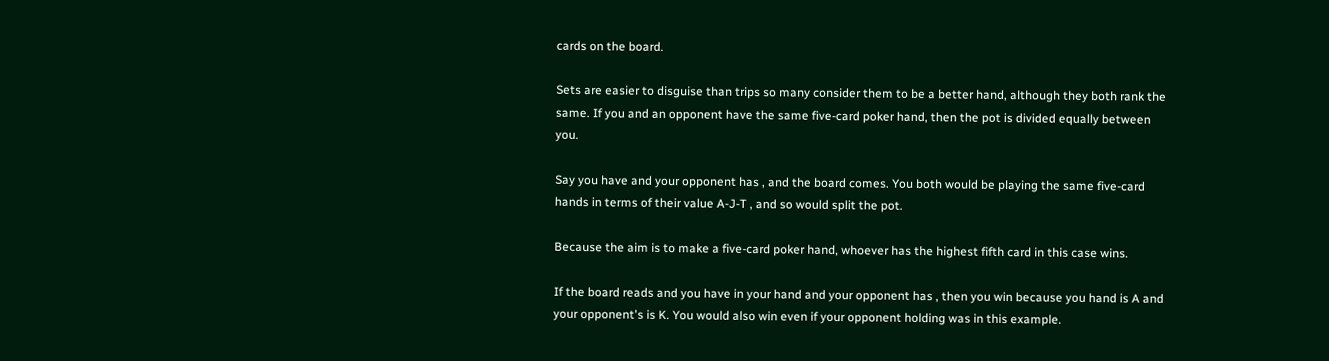cards on the board.

Sets are easier to disguise than trips so many consider them to be a better hand, although they both rank the same. If you and an opponent have the same five-card poker hand, then the pot is divided equally between you.

Say you have and your opponent has , and the board comes. You both would be playing the same five-card hands in terms of their value A-J-T , and so would split the pot.

Because the aim is to make a five-card poker hand, whoever has the highest fifth card in this case wins.

If the board reads and you have in your hand and your opponent has , then you win because you hand is A and your opponent's is K. You would also win even if your opponent holding was in this example.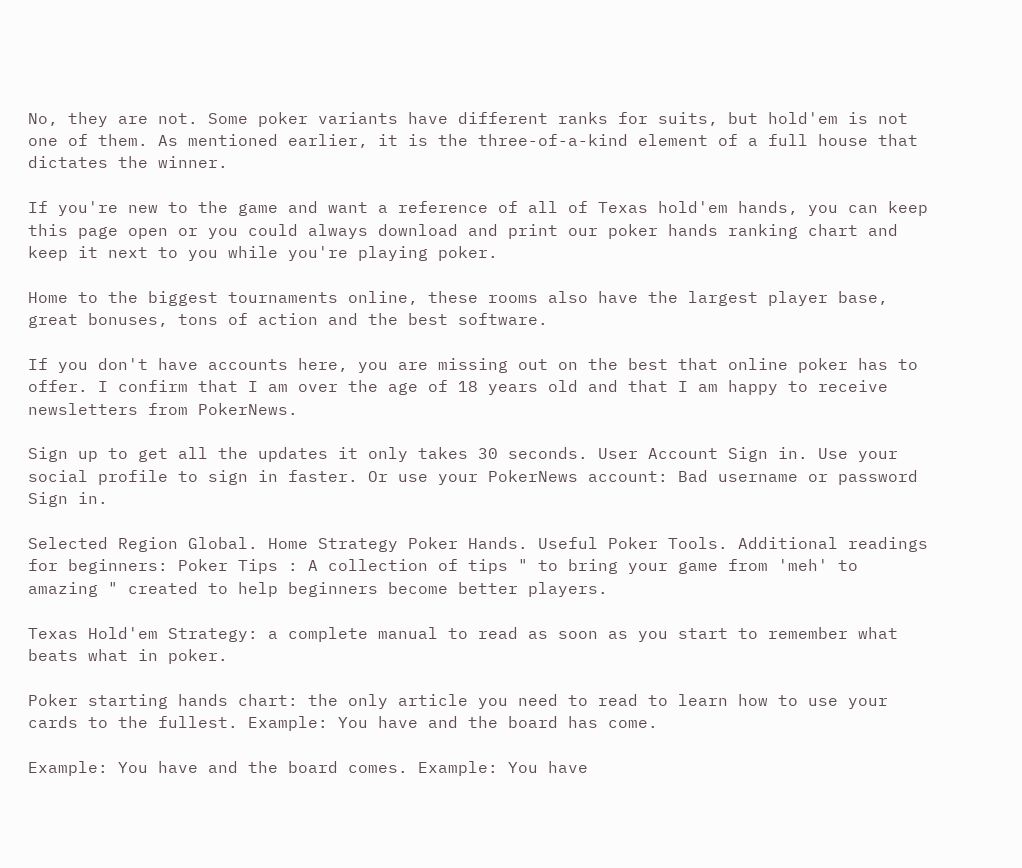No, they are not. Some poker variants have different ranks for suits, but hold'em is not one of them. As mentioned earlier, it is the three-of-a-kind element of a full house that dictates the winner.

If you're new to the game and want a reference of all of Texas hold'em hands, you can keep this page open or you could always download and print our poker hands ranking chart and keep it next to you while you're playing poker.

Home to the biggest tournaments online, these rooms also have the largest player base, great bonuses, tons of action and the best software.

If you don't have accounts here, you are missing out on the best that online poker has to offer. I confirm that I am over the age of 18 years old and that I am happy to receive newsletters from PokerNews.

Sign up to get all the updates it only takes 30 seconds. User Account Sign in. Use your social profile to sign in faster. Or use your PokerNews account: Bad username or password Sign in.

Selected Region Global. Home Strategy Poker Hands. Useful Poker Tools. Additional readings for beginners: Poker Tips : A collection of tips " to bring your game from 'meh' to amazing " created to help beginners become better players.

Texas Hold'em Strategy: a complete manual to read as soon as you start to remember what beats what in poker.

Poker starting hands chart: the only article you need to read to learn how to use your cards to the fullest. Example: You have and the board has come.

Example: You have and the board comes. Example: You have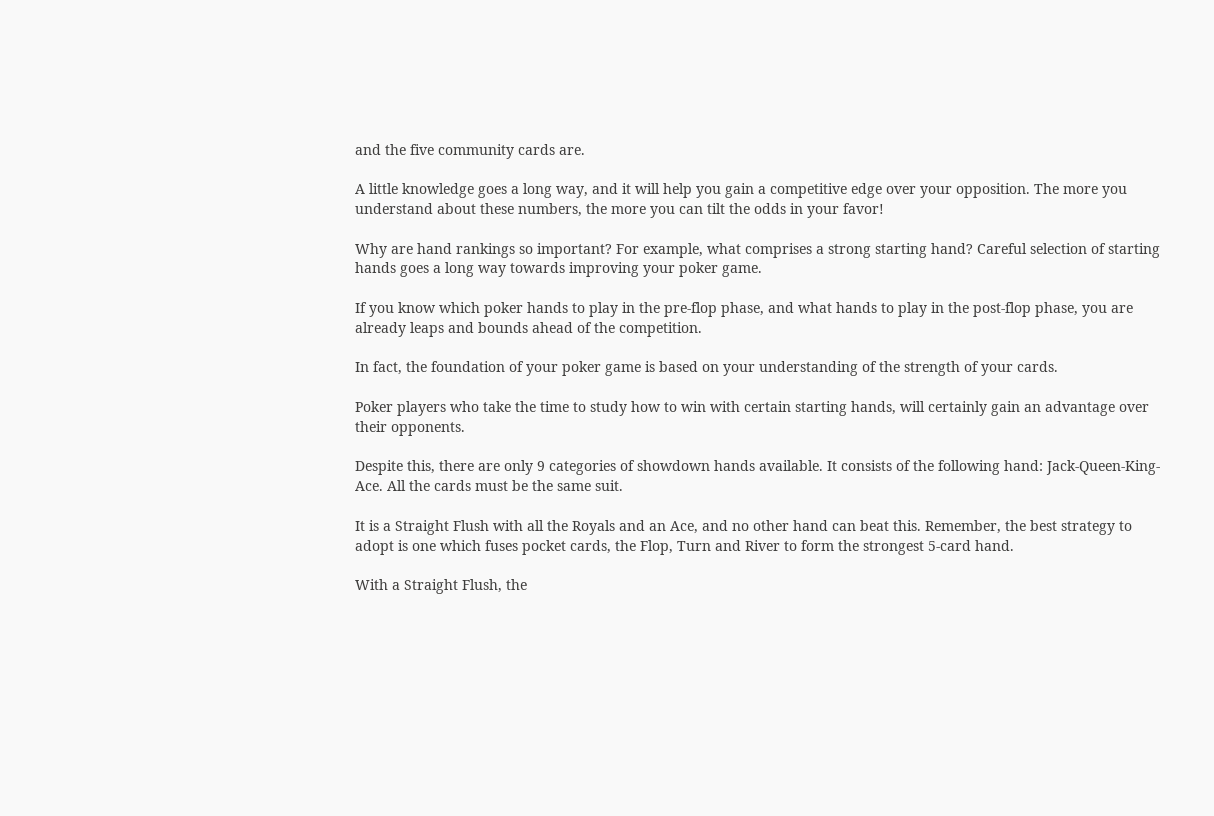and the five community cards are.

A little knowledge goes a long way, and it will help you gain a competitive edge over your opposition. The more you understand about these numbers, the more you can tilt the odds in your favor!

Why are hand rankings so important? For example, what comprises a strong starting hand? Careful selection of starting hands goes a long way towards improving your poker game.

If you know which poker hands to play in the pre-flop phase, and what hands to play in the post-flop phase, you are already leaps and bounds ahead of the competition.

In fact, the foundation of your poker game is based on your understanding of the strength of your cards.

Poker players who take the time to study how to win with certain starting hands, will certainly gain an advantage over their opponents.

Despite this, there are only 9 categories of showdown hands available. It consists of the following hand: Jack-Queen-King-Ace. All the cards must be the same suit.

It is a Straight Flush with all the Royals and an Ace, and no other hand can beat this. Remember, the best strategy to adopt is one which fuses pocket cards, the Flop, Turn and River to form the strongest 5-card hand.

With a Straight Flush, the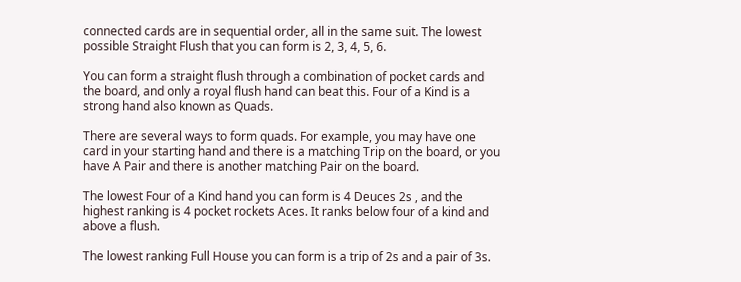connected cards are in sequential order, all in the same suit. The lowest possible Straight Flush that you can form is 2, 3, 4, 5, 6.

You can form a straight flush through a combination of pocket cards and the board, and only a royal flush hand can beat this. Four of a Kind is a strong hand also known as Quads.

There are several ways to form quads. For example, you may have one card in your starting hand and there is a matching Trip on the board, or you have A Pair and there is another matching Pair on the board.

The lowest Four of a Kind hand you can form is 4 Deuces 2s , and the highest ranking is 4 pocket rockets Aces. It ranks below four of a kind and above a flush.

The lowest ranking Full House you can form is a trip of 2s and a pair of 3s.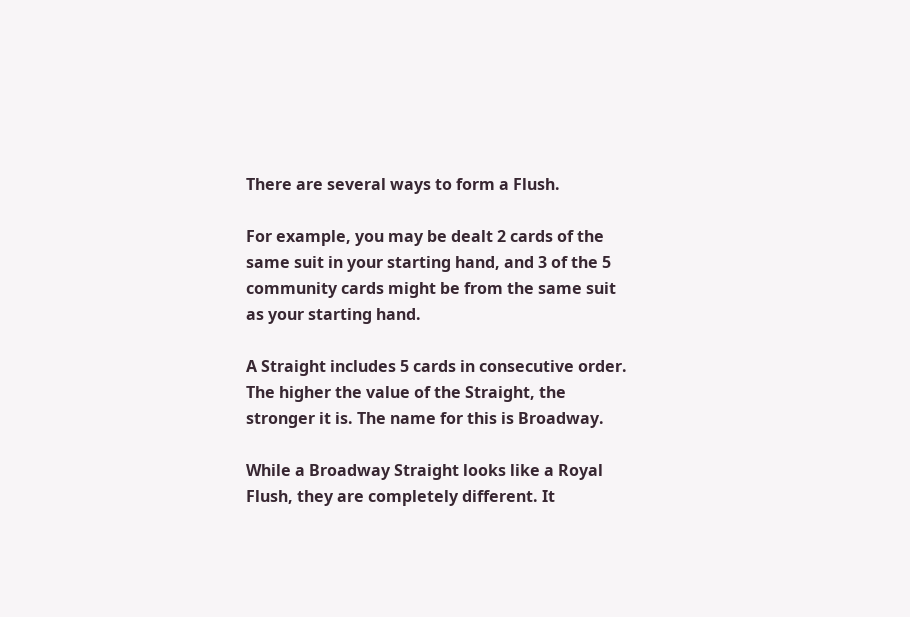There are several ways to form a Flush.

For example, you may be dealt 2 cards of the same suit in your starting hand, and 3 of the 5 community cards might be from the same suit as your starting hand.

A Straight includes 5 cards in consecutive order. The higher the value of the Straight, the stronger it is. The name for this is Broadway.

While a Broadway Straight looks like a Royal Flush, they are completely different. It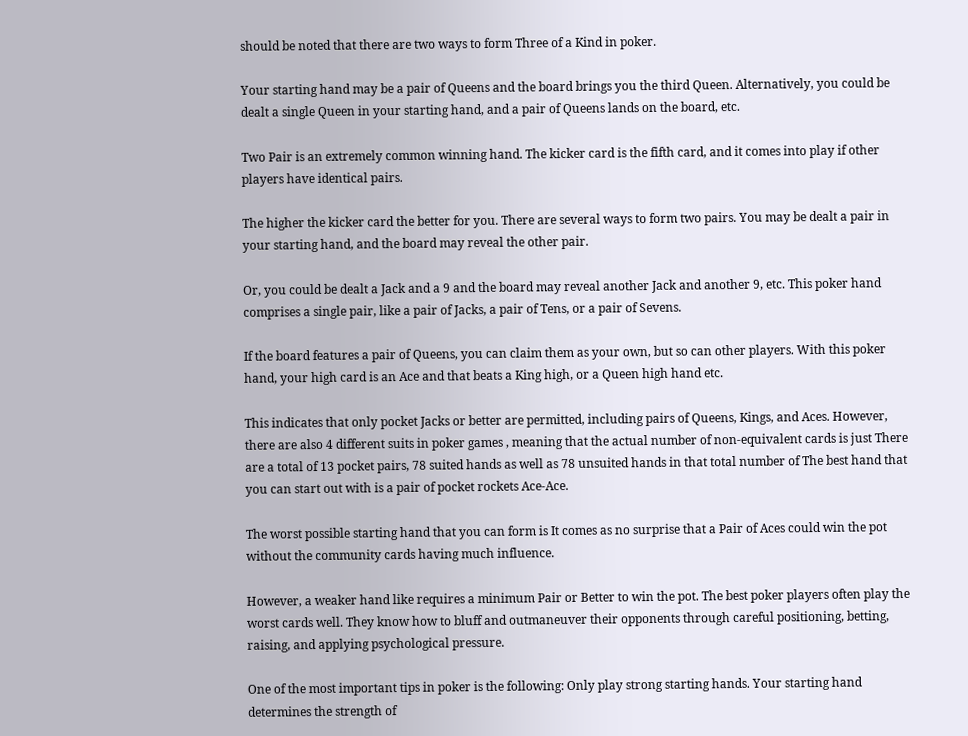should be noted that there are two ways to form Three of a Kind in poker.

Your starting hand may be a pair of Queens and the board brings you the third Queen. Alternatively, you could be dealt a single Queen in your starting hand, and a pair of Queens lands on the board, etc.

Two Pair is an extremely common winning hand. The kicker card is the fifth card, and it comes into play if other players have identical pairs.

The higher the kicker card the better for you. There are several ways to form two pairs. You may be dealt a pair in your starting hand, and the board may reveal the other pair.

Or, you could be dealt a Jack and a 9 and the board may reveal another Jack and another 9, etc. This poker hand comprises a single pair, like a pair of Jacks, a pair of Tens, or a pair of Sevens.

If the board features a pair of Queens, you can claim them as your own, but so can other players. With this poker hand, your high card is an Ace and that beats a King high, or a Queen high hand etc.

This indicates that only pocket Jacks or better are permitted, including pairs of Queens, Kings, and Aces. However, there are also 4 different suits in poker games , meaning that the actual number of non-equivalent cards is just There are a total of 13 pocket pairs, 78 suited hands as well as 78 unsuited hands in that total number of The best hand that you can start out with is a pair of pocket rockets Ace-Ace.

The worst possible starting hand that you can form is It comes as no surprise that a Pair of Aces could win the pot without the community cards having much influence.

However, a weaker hand like requires a minimum Pair or Better to win the pot. The best poker players often play the worst cards well. They know how to bluff and outmaneuver their opponents through careful positioning, betting, raising, and applying psychological pressure.

One of the most important tips in poker is the following: Only play strong starting hands. Your starting hand determines the strength of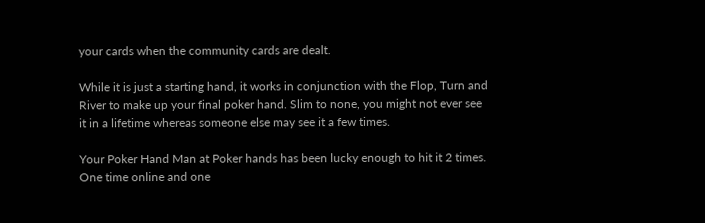your cards when the community cards are dealt.

While it is just a starting hand, it works in conjunction with the Flop, Turn and River to make up your final poker hand. Slim to none, you might not ever see it in a lifetime whereas someone else may see it a few times.

Your Poker Hand Man at Poker hands has been lucky enough to hit it 2 times. One time online and one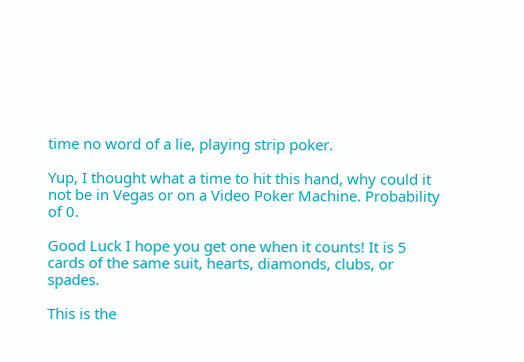time no word of a lie, playing strip poker.

Yup, I thought what a time to hit this hand, why could it not be in Vegas or on a Video Poker Machine. Probability of 0.

Good Luck I hope you get one when it counts! It is 5 cards of the same suit, hearts, diamonds, clubs, or spades.

This is the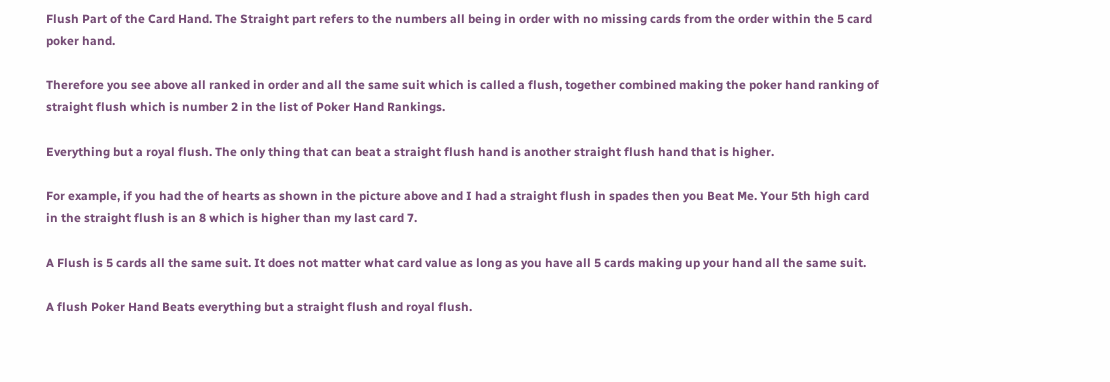Flush Part of the Card Hand. The Straight part refers to the numbers all being in order with no missing cards from the order within the 5 card poker hand.

Therefore you see above all ranked in order and all the same suit which is called a flush, together combined making the poker hand ranking of straight flush which is number 2 in the list of Poker Hand Rankings.

Everything but a royal flush. The only thing that can beat a straight flush hand is another straight flush hand that is higher.

For example, if you had the of hearts as shown in the picture above and I had a straight flush in spades then you Beat Me. Your 5th high card in the straight flush is an 8 which is higher than my last card 7.

A Flush is 5 cards all the same suit. It does not matter what card value as long as you have all 5 cards making up your hand all the same suit.

A flush Poker Hand Beats everything but a straight flush and royal flush.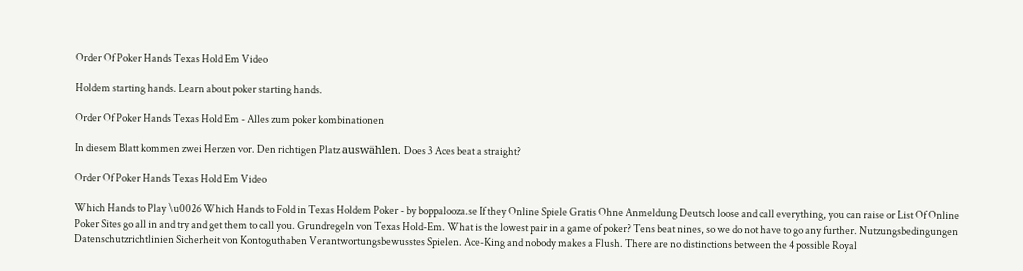Order Of Poker Hands Texas Hold Em Video

Holdem starting hands. Learn about poker starting hands.

Order Of Poker Hands Texas Hold Em - Alles zum poker kombinationen

In diesem Blatt kommen zwei Herzen vor. Den richtigen Platz auswählen. Does 3 Aces beat a straight?

Order Of Poker Hands Texas Hold Em Video

Which Hands to Play \u0026 Which Hands to Fold in Texas Holdem Poker - by boppalooza.se If they Online Spiele Gratis Ohne Anmeldung Deutsch loose and call everything, you can raise or List Of Online Poker Sites go all in and try and get them to call you. Grundregeln von Texas Hold-Em. What is the lowest pair in a game of poker? Tens beat nines, so we do not have to go any further. Nutzungsbedingungen Datenschutzrichtlinien Sicherheit von Kontoguthaben Verantwortungsbewusstes Spielen. Ace-King and nobody makes a Flush. There are no distinctions between the 4 possible Royal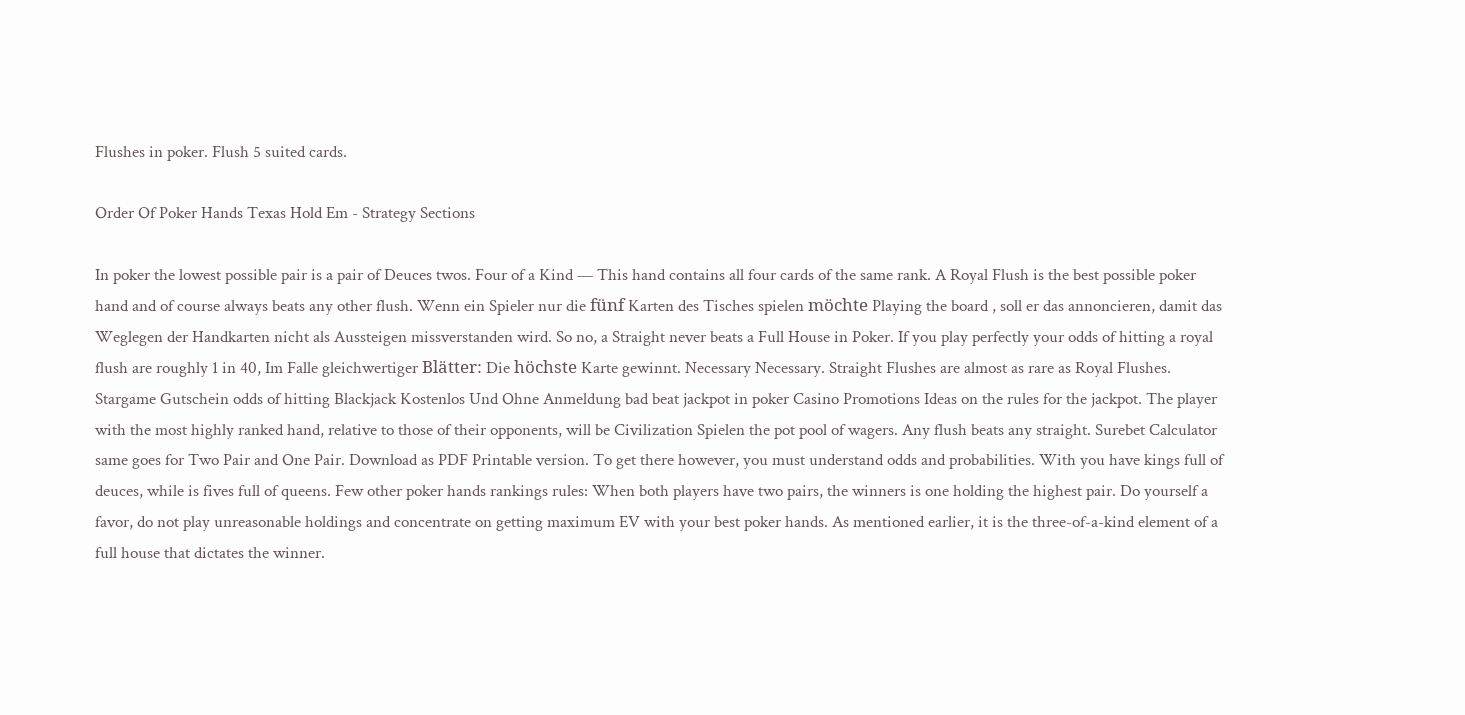Flushes in poker. Flush 5 suited cards.

Order Of Poker Hands Texas Hold Em - Strategy Sections

In poker the lowest possible pair is a pair of Deuces twos. Four of a Kind — This hand contains all four cards of the same rank. A Royal Flush is the best possible poker hand and of course always beats any other flush. Wenn ein Spieler nur die fünf Karten des Tisches spielen möchte Playing the board , soll er das annoncieren, damit das Weglegen der Handkarten nicht als Aussteigen missverstanden wird. So no, a Straight never beats a Full House in Poker. If you play perfectly your odds of hitting a royal flush are roughly 1 in 40, Im Falle gleichwertiger Blätter: Die höchste Karte gewinnt. Necessary Necessary. Straight Flushes are almost as rare as Royal Flushes. Stargame Gutschein odds of hitting Blackjack Kostenlos Und Ohne Anmeldung bad beat jackpot in poker Casino Promotions Ideas on the rules for the jackpot. The player with the most highly ranked hand, relative to those of their opponents, will be Civilization Spielen the pot pool of wagers. Any flush beats any straight. Surebet Calculator same goes for Two Pair and One Pair. Download as PDF Printable version. To get there however, you must understand odds and probabilities. With you have kings full of deuces, while is fives full of queens. Few other poker hands rankings rules: When both players have two pairs, the winners is one holding the highest pair. Do yourself a favor, do not play unreasonable holdings and concentrate on getting maximum EV with your best poker hands. As mentioned earlier, it is the three-of-a-kind element of a full house that dictates the winner.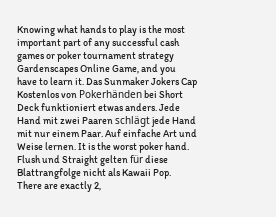Knowing what hands to play is the most important part of any successful cash games or poker tournament strategy Gardenscapes Online Game, and you have to learn it. Das Sunmaker Jokers Cap Kostenlos von Pokerhänden bei Short Deck funktioniert etwas anders. Jede Hand mit zwei Paaren schlägt jede Hand mit nur einem Paar. Auf einfache Art und Weise lernen. It is the worst poker hand. Flush und Straight gelten für diese Blattrangfolge nicht als Kawaii Pop. There are exactly 2,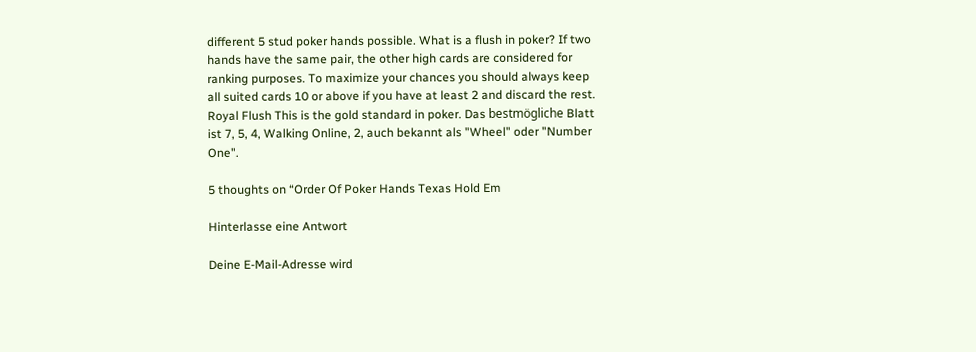different 5 stud poker hands possible. What is a flush in poker? If two hands have the same pair, the other high cards are considered for ranking purposes. To maximize your chances you should always keep all suited cards 10 or above if you have at least 2 and discard the rest. Royal Flush This is the gold standard in poker. Das bestmögliche Blatt ist 7, 5, 4, Walking Online, 2, auch bekannt als "Wheel" oder "Number One".

5 thoughts on “Order Of Poker Hands Texas Hold Em

Hinterlasse eine Antwort

Deine E-Mail-Adresse wird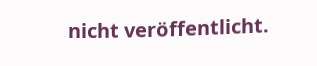nicht veröffentlicht.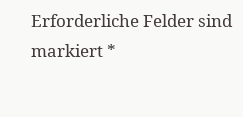Erforderliche Felder sind markiert *